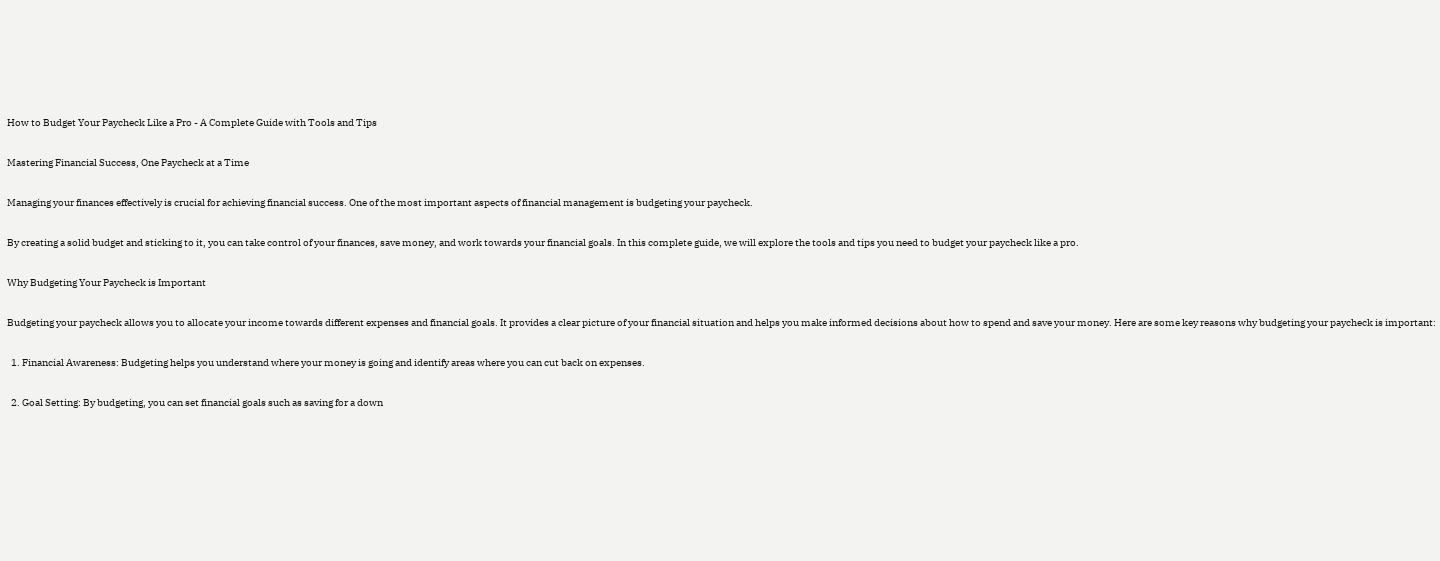How to Budget Your Paycheck Like a Pro - A Complete Guide with Tools and Tips

Mastering Financial Success, One Paycheck at a Time

Managing your finances effectively is crucial for achieving financial success. One of the most important aspects of financial management is budgeting your paycheck.

By creating a solid budget and sticking to it, you can take control of your finances, save money, and work towards your financial goals. In this complete guide, we will explore the tools and tips you need to budget your paycheck like a pro.

Why Budgeting Your Paycheck is Important

Budgeting your paycheck allows you to allocate your income towards different expenses and financial goals. It provides a clear picture of your financial situation and helps you make informed decisions about how to spend and save your money. Here are some key reasons why budgeting your paycheck is important:

  1. Financial Awareness: Budgeting helps you understand where your money is going and identify areas where you can cut back on expenses.

  2. Goal Setting: By budgeting, you can set financial goals such as saving for a down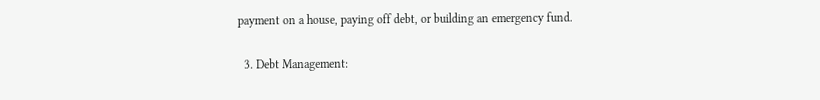payment on a house, paying off debt, or building an emergency fund.

  3. Debt Management: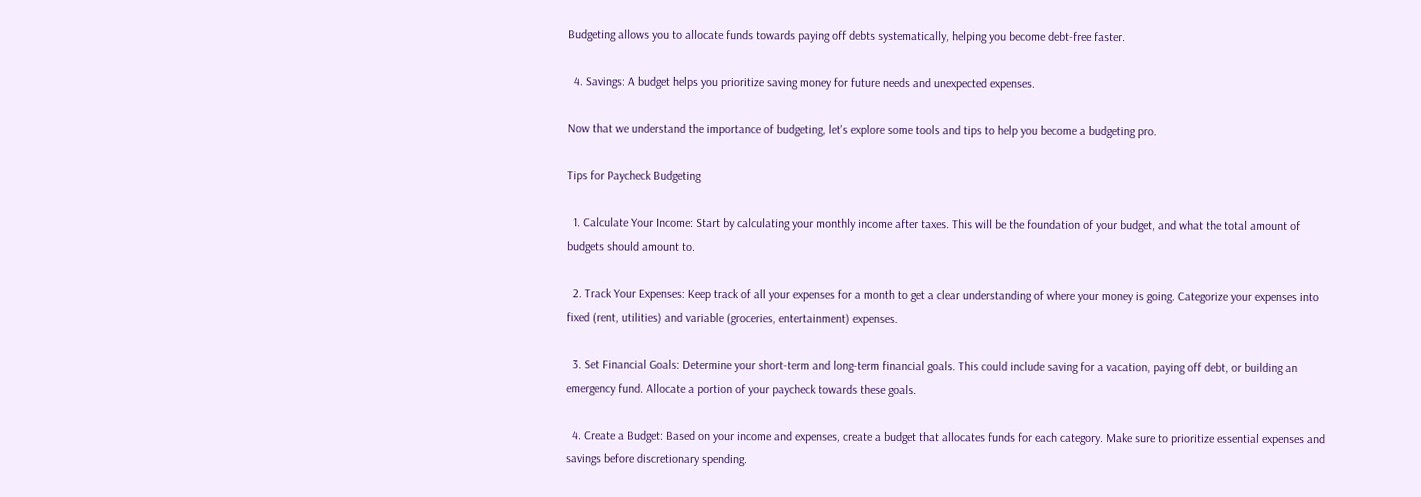Budgeting allows you to allocate funds towards paying off debts systematically, helping you become debt-free faster.

  4. Savings: A budget helps you prioritize saving money for future needs and unexpected expenses.

Now that we understand the importance of budgeting, let's explore some tools and tips to help you become a budgeting pro.

Tips for Paycheck Budgeting

  1. Calculate Your Income: Start by calculating your monthly income after taxes. This will be the foundation of your budget, and what the total amount of budgets should amount to.

  2. Track Your Expenses: Keep track of all your expenses for a month to get a clear understanding of where your money is going. Categorize your expenses into fixed (rent, utilities) and variable (groceries, entertainment) expenses.

  3. Set Financial Goals: Determine your short-term and long-term financial goals. This could include saving for a vacation, paying off debt, or building an emergency fund. Allocate a portion of your paycheck towards these goals.

  4. Create a Budget: Based on your income and expenses, create a budget that allocates funds for each category. Make sure to prioritize essential expenses and savings before discretionary spending.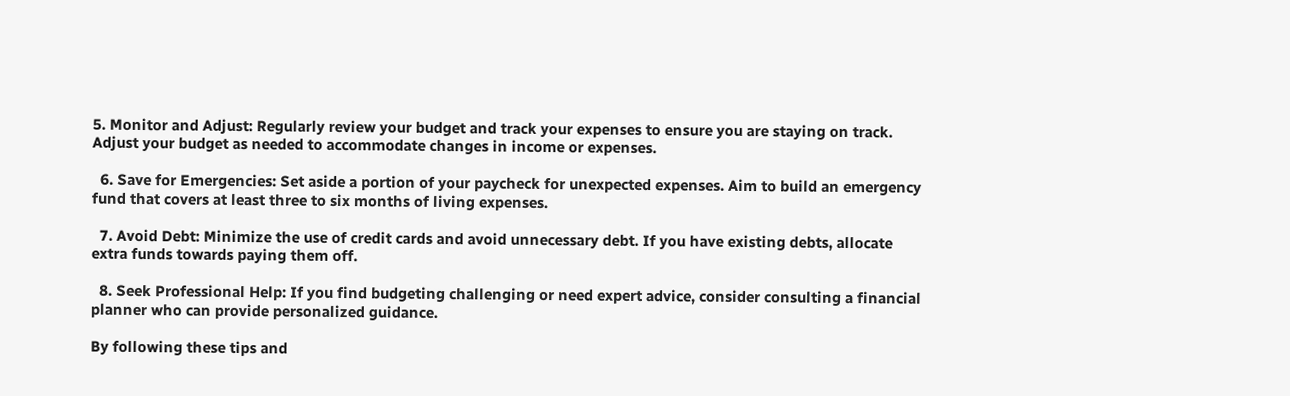5. Monitor and Adjust: Regularly review your budget and track your expenses to ensure you are staying on track. Adjust your budget as needed to accommodate changes in income or expenses.

  6. Save for Emergencies: Set aside a portion of your paycheck for unexpected expenses. Aim to build an emergency fund that covers at least three to six months of living expenses.

  7. Avoid Debt: Minimize the use of credit cards and avoid unnecessary debt. If you have existing debts, allocate extra funds towards paying them off.

  8. Seek Professional Help: If you find budgeting challenging or need expert advice, consider consulting a financial planner who can provide personalized guidance.

By following these tips and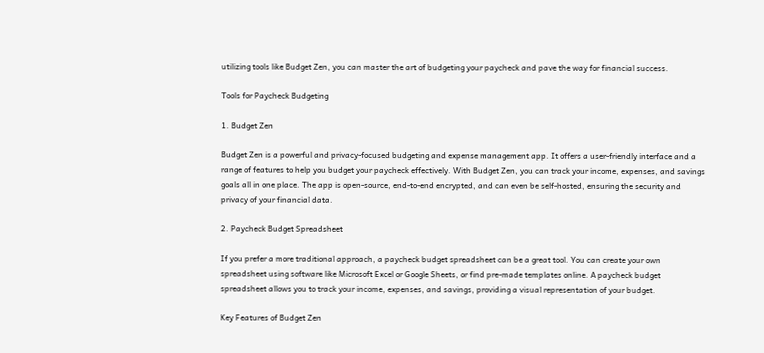utilizing tools like Budget Zen, you can master the art of budgeting your paycheck and pave the way for financial success.

Tools for Paycheck Budgeting

1. Budget Zen

Budget Zen is a powerful and privacy-focused budgeting and expense management app. It offers a user-friendly interface and a range of features to help you budget your paycheck effectively. With Budget Zen, you can track your income, expenses, and savings goals all in one place. The app is open-source, end-to-end encrypted, and can even be self-hosted, ensuring the security and privacy of your financial data.

2. Paycheck Budget Spreadsheet

If you prefer a more traditional approach, a paycheck budget spreadsheet can be a great tool. You can create your own spreadsheet using software like Microsoft Excel or Google Sheets, or find pre-made templates online. A paycheck budget spreadsheet allows you to track your income, expenses, and savings, providing a visual representation of your budget.

Key Features of Budget Zen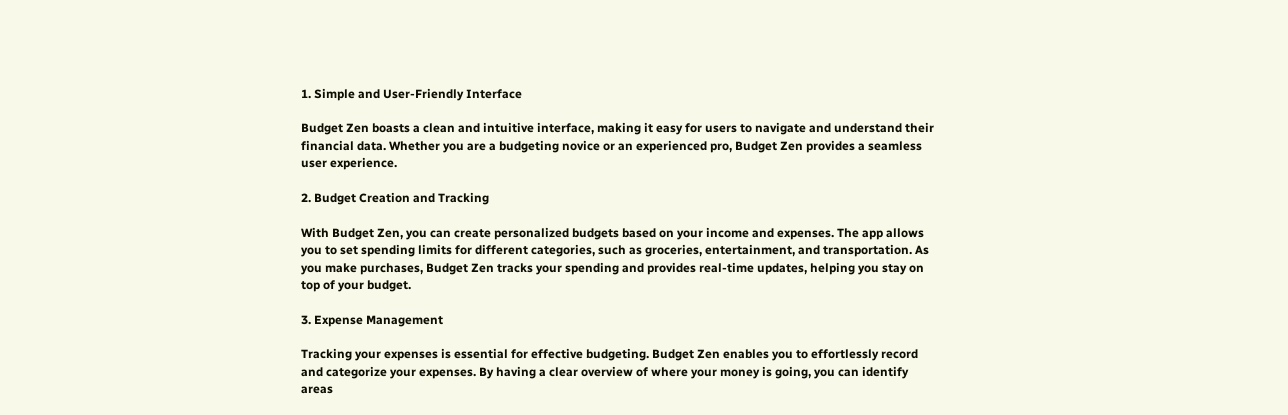1. Simple and User-Friendly Interface

Budget Zen boasts a clean and intuitive interface, making it easy for users to navigate and understand their financial data. Whether you are a budgeting novice or an experienced pro, Budget Zen provides a seamless user experience.

2. Budget Creation and Tracking

With Budget Zen, you can create personalized budgets based on your income and expenses. The app allows you to set spending limits for different categories, such as groceries, entertainment, and transportation. As you make purchases, Budget Zen tracks your spending and provides real-time updates, helping you stay on top of your budget.

3. Expense Management

Tracking your expenses is essential for effective budgeting. Budget Zen enables you to effortlessly record and categorize your expenses. By having a clear overview of where your money is going, you can identify areas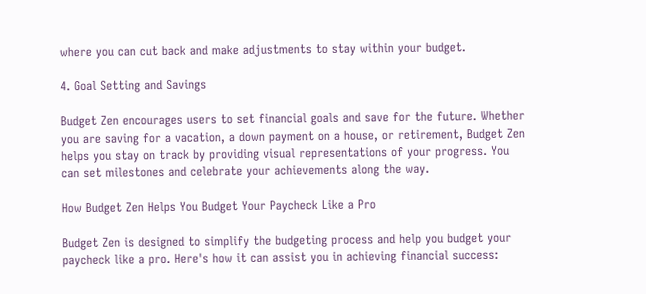where you can cut back and make adjustments to stay within your budget.

4. Goal Setting and Savings

Budget Zen encourages users to set financial goals and save for the future. Whether you are saving for a vacation, a down payment on a house, or retirement, Budget Zen helps you stay on track by providing visual representations of your progress. You can set milestones and celebrate your achievements along the way.

How Budget Zen Helps You Budget Your Paycheck Like a Pro

Budget Zen is designed to simplify the budgeting process and help you budget your paycheck like a pro. Here's how it can assist you in achieving financial success: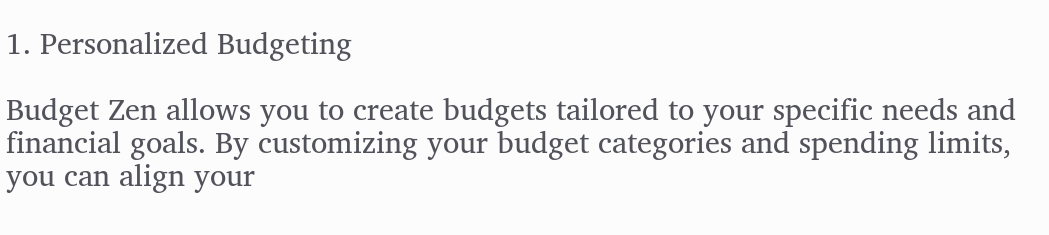1. Personalized Budgeting

Budget Zen allows you to create budgets tailored to your specific needs and financial goals. By customizing your budget categories and spending limits, you can align your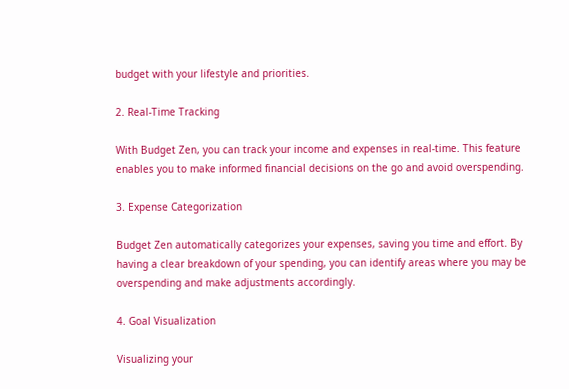budget with your lifestyle and priorities.

2. Real-Time Tracking

With Budget Zen, you can track your income and expenses in real-time. This feature enables you to make informed financial decisions on the go and avoid overspending.

3. Expense Categorization

Budget Zen automatically categorizes your expenses, saving you time and effort. By having a clear breakdown of your spending, you can identify areas where you may be overspending and make adjustments accordingly.

4. Goal Visualization

Visualizing your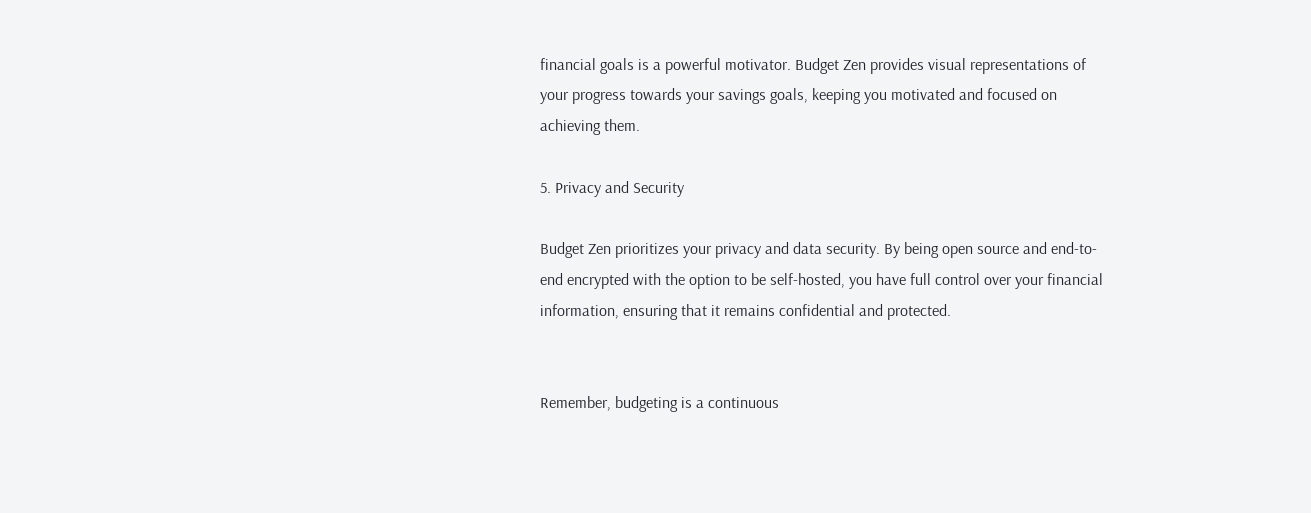financial goals is a powerful motivator. Budget Zen provides visual representations of your progress towards your savings goals, keeping you motivated and focused on achieving them.

5. Privacy and Security

Budget Zen prioritizes your privacy and data security. By being open source and end-to-end encrypted with the option to be self-hosted, you have full control over your financial information, ensuring that it remains confidential and protected.


Remember, budgeting is a continuous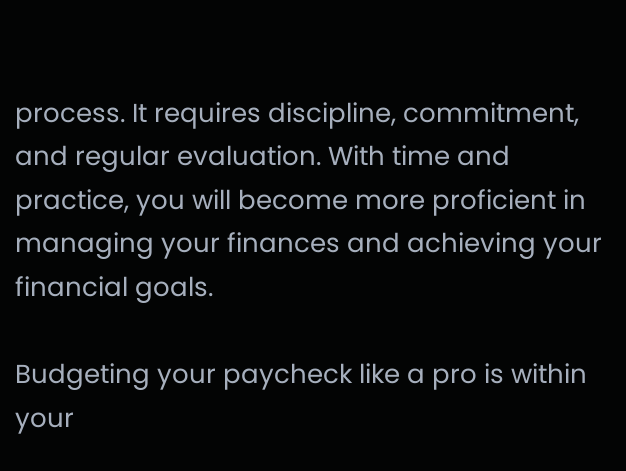process. It requires discipline, commitment, and regular evaluation. With time and practice, you will become more proficient in managing your finances and achieving your financial goals.

Budgeting your paycheck like a pro is within your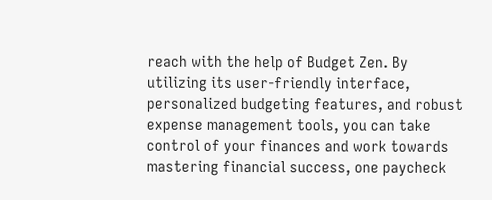reach with the help of Budget Zen. By utilizing its user-friendly interface, personalized budgeting features, and robust expense management tools, you can take control of your finances and work towards mastering financial success, one paycheck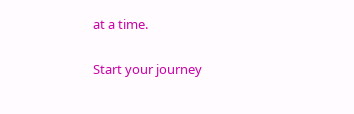at a time.

Start your journey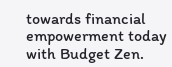towards financial empowerment today with Budget Zen.